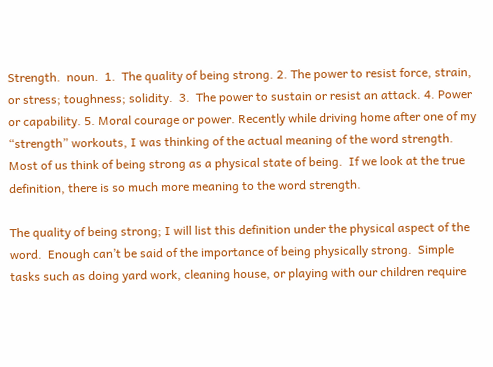Strength.  noun.  1.  The quality of being strong. 2. The power to resist force, strain, or stress; toughness; solidity.  3.  The power to sustain or resist an attack. 4. Power or capability. 5. Moral courage or power. Recently while driving home after one of my “strength” workouts, I was thinking of the actual meaning of the word strength.  Most of us think of being strong as a physical state of being.  If we look at the true definition, there is so much more meaning to the word strength.

The quality of being strong; I will list this definition under the physical aspect of the word.  Enough can’t be said of the importance of being physically strong.  Simple tasks such as doing yard work, cleaning house, or playing with our children require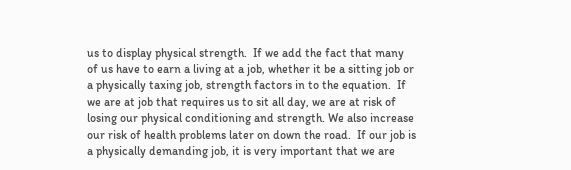us to display physical strength.  If we add the fact that many of us have to earn a living at a job, whether it be a sitting job or a physically taxing job, strength factors in to the equation.  If we are at job that requires us to sit all day, we are at risk of losing our physical conditioning and strength. We also increase our risk of health problems later on down the road.  If our job is a physically demanding job, it is very important that we are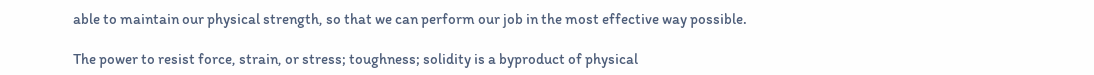able to maintain our physical strength, so that we can perform our job in the most effective way possible.

The power to resist force, strain, or stress; toughness; solidity is a byproduct of physical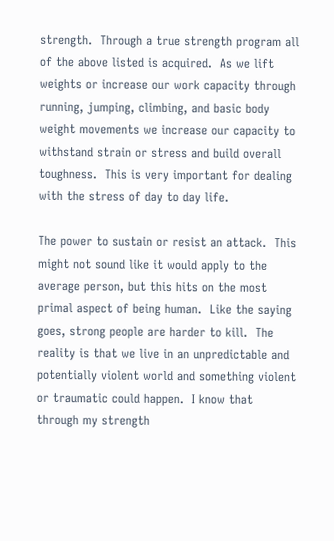strength.  Through a true strength program all of the above listed is acquired.  As we lift weights or increase our work capacity through running, jumping, climbing, and basic body weight movements we increase our capacity to withstand strain or stress and build overall toughness.  This is very important for dealing with the stress of day to day life.

The power to sustain or resist an attack.  This might not sound like it would apply to the average person, but this hits on the most primal aspect of being human.  Like the saying goes, strong people are harder to kill.  The reality is that we live in an unpredictable and potentially violent world and something violent or traumatic could happen.  I know that through my strength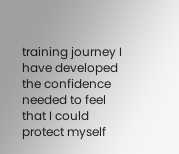training journey I have developed the confidence needed to feel that I could protect myself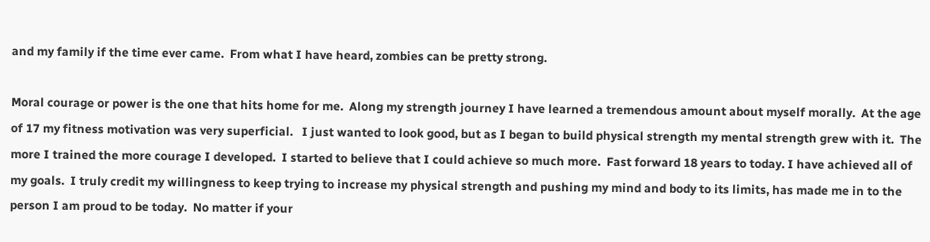and my family if the time ever came.  From what I have heard, zombies can be pretty strong.

Moral courage or power is the one that hits home for me.  Along my strength journey I have learned a tremendous amount about myself morally.  At the age of 17 my fitness motivation was very superficial.   I just wanted to look good, but as I began to build physical strength my mental strength grew with it.  The more I trained the more courage I developed.  I started to believe that I could achieve so much more.  Fast forward 18 years to today. I have achieved all of my goals.  I truly credit my willingness to keep trying to increase my physical strength and pushing my mind and body to its limits, has made me in to the person I am proud to be today.  No matter if your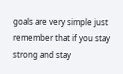goals are very simple just remember that if you stay strong and stay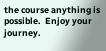the course anything is possible.  Enjoy your journey.